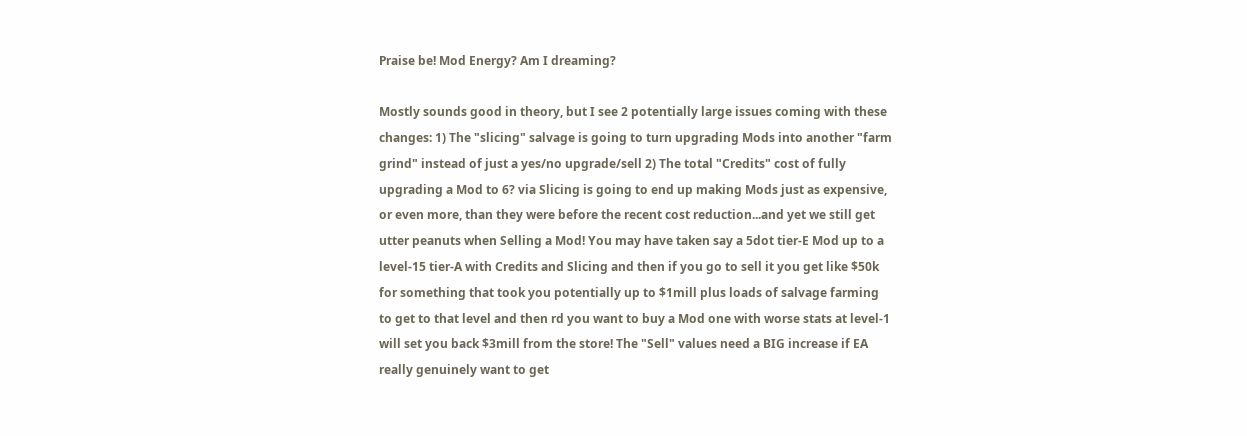Praise be! Mod Energy? Am I dreaming?

Mostly sounds good in theory, but I see 2 potentially large issues coming with these changes: 1) The "slicing" salvage is going to turn upgrading Mods into another "farm grind" instead of just a yes/no upgrade/sell 2) The total "Credits" cost of fully upgrading a Mod to 6? via Slicing is going to end up making Mods just as expensive, or even more, than they were before the recent cost reduction...and yet we still get utter peanuts when Selling a Mod! You may have taken say a 5dot tier-E Mod up to a level-15 tier-A with Credits and Slicing and then if you go to sell it you get like $50k for something that took you potentially up to $1mill plus loads of salvage farming to get to that level and then rd you want to buy a Mod one with worse stats at level-1 will set you back $3mill from the store! The "Sell" values need a BIG increase if EA really genuinely want to get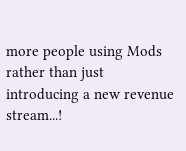more people using Mods rather than just introducing a new revenue stream...!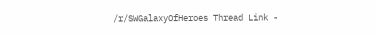/r/SWGalaxyOfHeroes Thread Link -